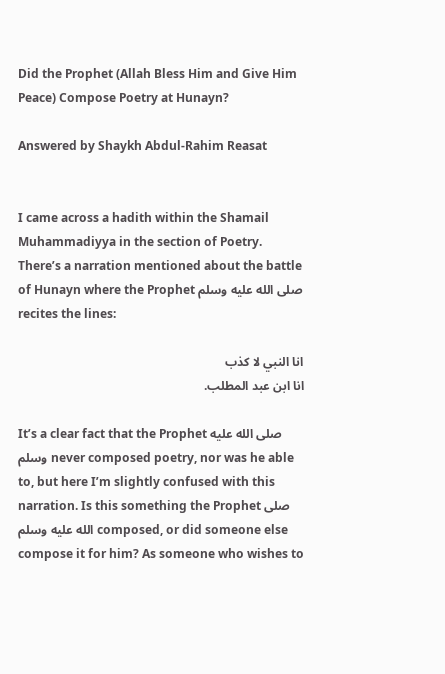Did the Prophet (Allah Bless Him and Give Him Peace) Compose Poetry at Hunayn?

Answered by Shaykh Abdul-Rahim Reasat


I came across a hadith within the Shamail Muhammadiyya in the section of Poetry. There’s a narration mentioned about the battle of Hunayn where the Prophet صلى الله عليه وسلم recites the lines:

انا النبي لا كذب
انا ابن عبد المطلب.

It’s a clear fact that the Prophet صلى الله عليه وسلم never composed poetry, nor was he able to, but here I’m slightly confused with this narration. Is this something the Prophet صلى الله عليه وسلم composed, or did someone else compose it for him? As someone who wishes to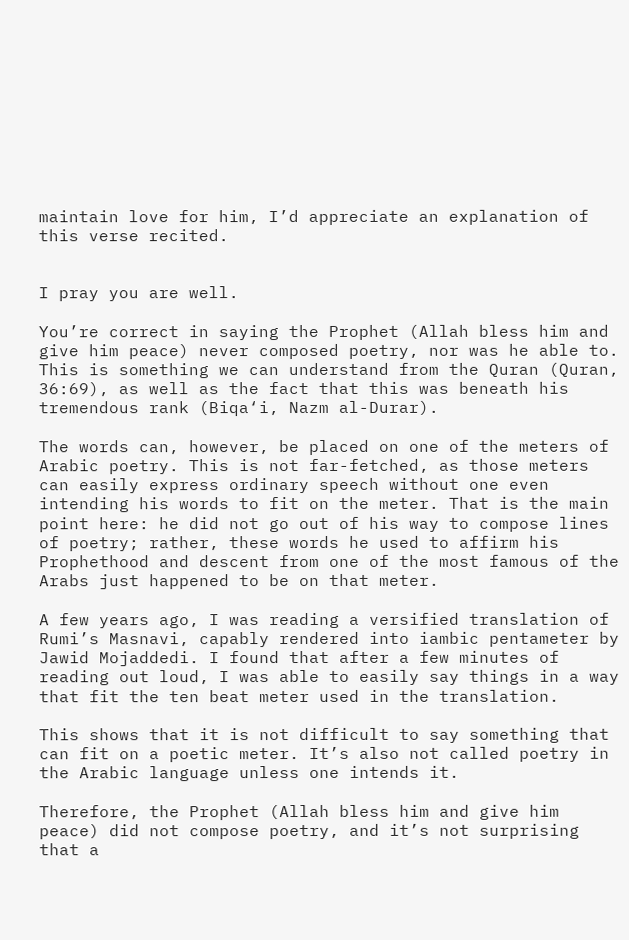maintain love for him, I’d appreciate an explanation of this verse recited.


I pray you are well.

You’re correct in saying the Prophet (Allah bless him and give him peace) never composed poetry, nor was he able to. This is something we can understand from the Quran (Quran, 36:69), as well as the fact that this was beneath his tremendous rank (Biqa‘i, Nazm al-Durar).

The words can, however, be placed on one of the meters of Arabic poetry. This is not far-fetched, as those meters can easily express ordinary speech without one even intending his words to fit on the meter. That is the main point here: he did not go out of his way to compose lines of poetry; rather, these words he used to affirm his Prophethood and descent from one of the most famous of the Arabs just happened to be on that meter.

A few years ago, I was reading a versified translation of Rumi’s Masnavi, capably rendered into iambic pentameter by Jawid Mojaddedi. I found that after a few minutes of reading out loud, I was able to easily say things in a way that fit the ten beat meter used in the translation.

This shows that it is not difficult to say something that can fit on a poetic meter. It’s also not called poetry in the Arabic language unless one intends it.

Therefore, the Prophet (Allah bless him and give him peace) did not compose poetry, and it’s not surprising that a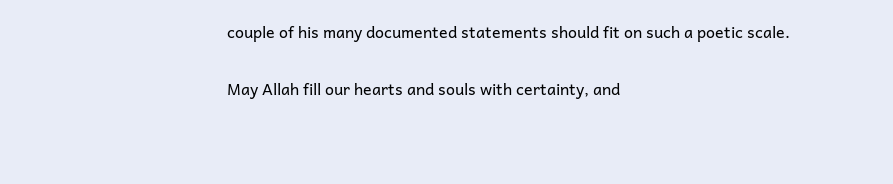couple of his many documented statements should fit on such a poetic scale.

May Allah fill our hearts and souls with certainty, and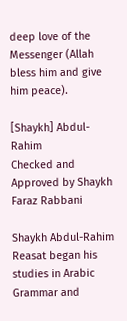deep love of the Messenger (Allah bless him and give him peace).

[Shaykh] Abdul-Rahim
Checked and Approved by Shaykh Faraz Rabbani

Shaykh Abdul-Rahim Reasat began his studies in Arabic Grammar and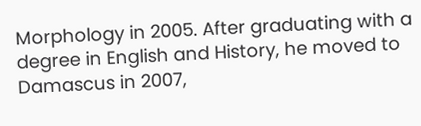Morphology in 2005. After graduating with a degree in English and History, he moved to Damascus in 2007,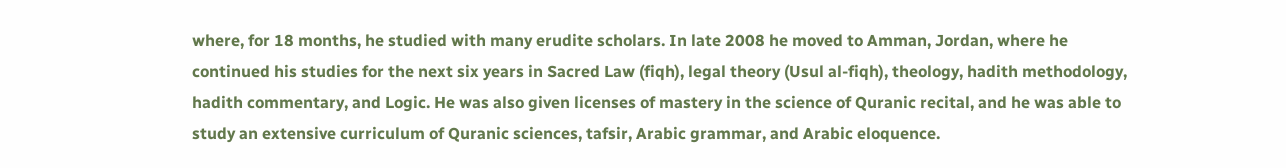where, for 18 months, he studied with many erudite scholars. In late 2008 he moved to Amman, Jordan, where he continued his studies for the next six years in Sacred Law (fiqh), legal theory (Usul al-fiqh), theology, hadith methodology, hadith commentary, and Logic. He was also given licenses of mastery in the science of Quranic recital, and he was able to study an extensive curriculum of Quranic sciences, tafsir, Arabic grammar, and Arabic eloquence.